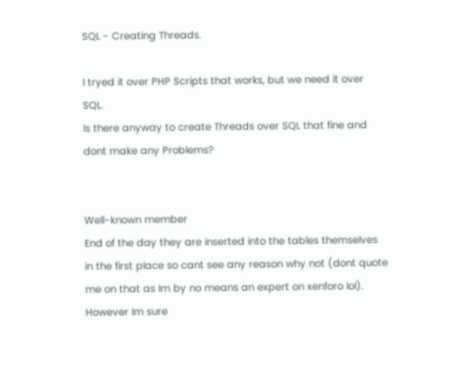SQL - Creating Threads.

I tryed it over PHP Scripts that works, but we need it over SQL.
Is there anyway to create Threads over SQL that fine and dont make any Problems?


Well-known member
End of the day they are inserted into the tables themselves in the first place so cant see any reason why not (dont quote me on that as Im by no means an expert on xenforo lol). However Im sure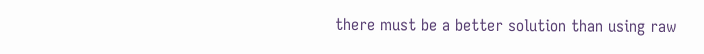there must be a better solution than using raw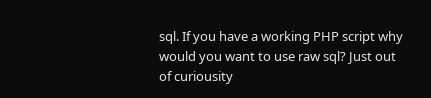sql. If you have a working PHP script why would you want to use raw sql? Just out of curiousity